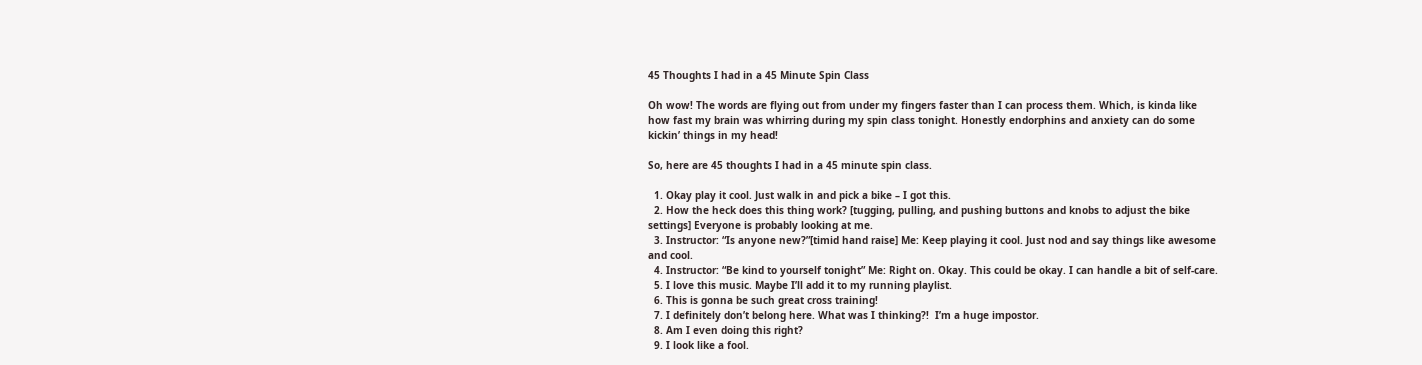45 Thoughts I had in a 45 Minute Spin Class

Oh wow! The words are flying out from under my fingers faster than I can process them. Which, is kinda like how fast my brain was whirring during my spin class tonight. Honestly endorphins and anxiety can do some kickin’ things in my head!

So, here are 45 thoughts I had in a 45 minute spin class.

  1. Okay play it cool. Just walk in and pick a bike – I got this.
  2. How the heck does this thing work? [tugging, pulling, and pushing buttons and knobs to adjust the bike settings] Everyone is probably looking at me.
  3. Instructor: “Is anyone new?”[timid hand raise] Me: Keep playing it cool. Just nod and say things like awesome and cool.
  4. Instructor: “Be kind to yourself tonight” Me: Right on. Okay. This could be okay. I can handle a bit of self-care.
  5. I love this music. Maybe I’ll add it to my running playlist.
  6. This is gonna be such great cross training!
  7. I definitely don’t belong here. What was I thinking?!  I’m a huge impostor.
  8. Am I even doing this right?
  9. I look like a fool.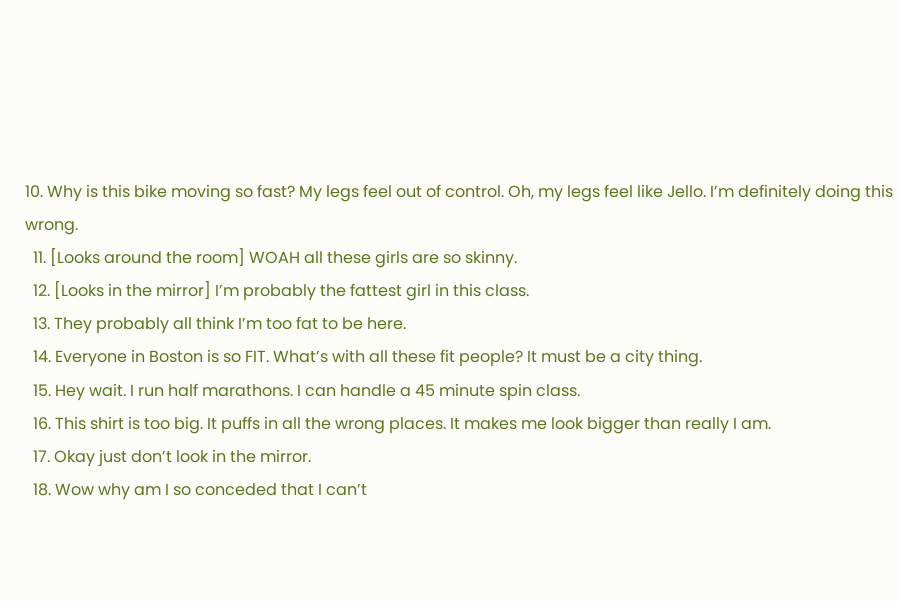10. Why is this bike moving so fast? My legs feel out of control. Oh, my legs feel like Jello. I’m definitely doing this wrong.
  11. [Looks around the room] WOAH all these girls are so skinny.
  12. [Looks in the mirror] I’m probably the fattest girl in this class.
  13. They probably all think I’m too fat to be here.
  14. Everyone in Boston is so FIT. What’s with all these fit people? It must be a city thing.
  15. Hey wait. I run half marathons. I can handle a 45 minute spin class.
  16. This shirt is too big. It puffs in all the wrong places. It makes me look bigger than really I am.
  17. Okay just don’t look in the mirror.
  18. Wow why am I so conceded that I can’t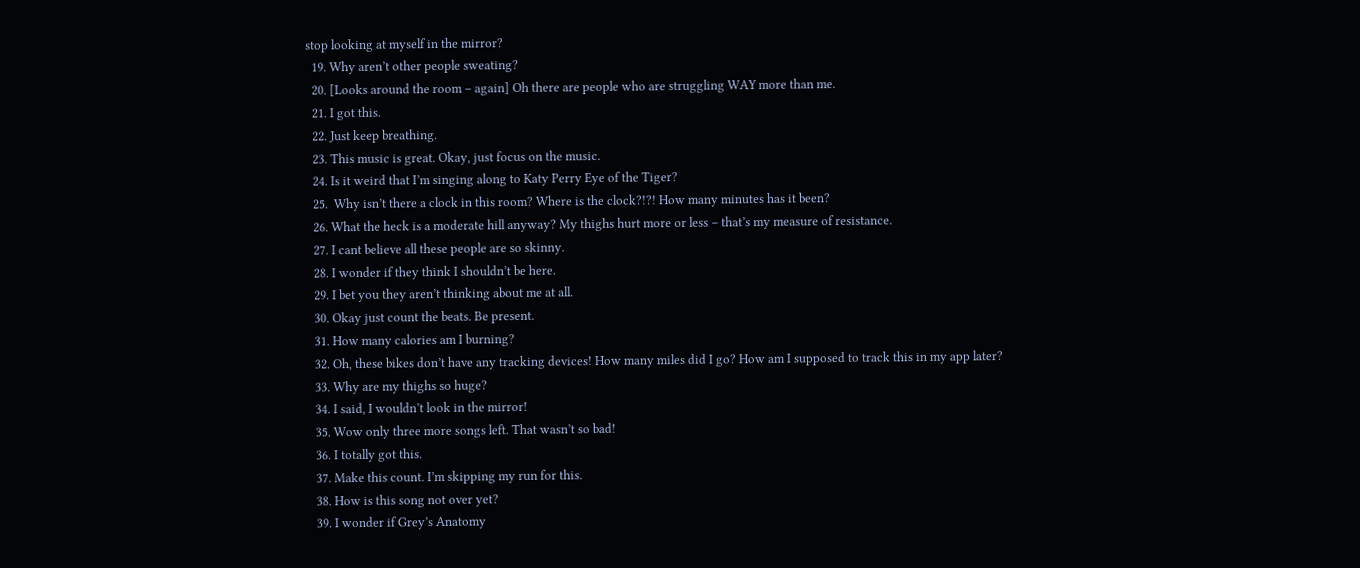stop looking at myself in the mirror?
  19. Why aren’t other people sweating?
  20. [Looks around the room – again] Oh there are people who are struggling WAY more than me.
  21. I got this.
  22. Just keep breathing.
  23. This music is great. Okay, just focus on the music.
  24. Is it weird that I’m singing along to Katy Perry Eye of the Tiger?
  25.  Why isn’t there a clock in this room? Where is the clock?!?! How many minutes has it been?
  26. What the heck is a moderate hill anyway? My thighs hurt more or less – that’s my measure of resistance.
  27. I cant believe all these people are so skinny.
  28. I wonder if they think I shouldn’t be here.
  29. I bet you they aren’t thinking about me at all.
  30. Okay just count the beats. Be present.
  31. How many calories am I burning?
  32. Oh, these bikes don’t have any tracking devices! How many miles did I go? How am I supposed to track this in my app later?
  33. Why are my thighs so huge?
  34. I said, I wouldn’t look in the mirror!
  35. Wow only three more songs left. That wasn’t so bad!
  36. I totally got this.
  37. Make this count. I’m skipping my run for this.
  38. How is this song not over yet?
  39. I wonder if Grey’s Anatomy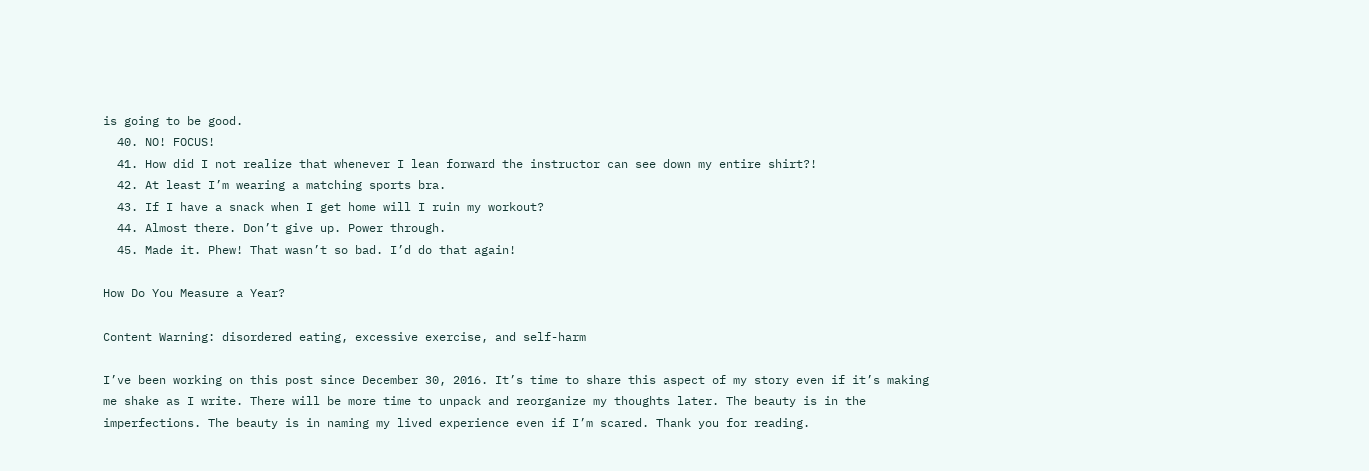is going to be good.
  40. NO! FOCUS!
  41. How did I not realize that whenever I lean forward the instructor can see down my entire shirt?!
  42. At least I’m wearing a matching sports bra.
  43. If I have a snack when I get home will I ruin my workout?
  44. Almost there. Don’t give up. Power through.
  45. Made it. Phew! That wasn’t so bad. I’d do that again!

How Do You Measure a Year?

Content Warning: disordered eating, excessive exercise, and self-harm

I’ve been working on this post since December 30, 2016. It’s time to share this aspect of my story even if it’s making me shake as I write. There will be more time to unpack and reorganize my thoughts later. The beauty is in the imperfections. The beauty is in naming my lived experience even if I’m scared. Thank you for reading.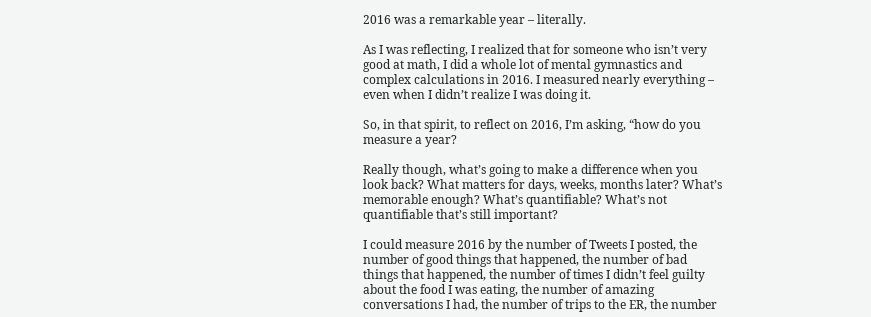2016 was a remarkable year – literally.

As I was reflecting, I realized that for someone who isn’t very good at math, I did a whole lot of mental gymnastics and complex calculations in 2016. I measured nearly everything – even when I didn’t realize I was doing it.

So, in that spirit, to reflect on 2016, I’m asking, “how do you measure a year?

Really though, what’s going to make a difference when you look back? What matters for days, weeks, months later? What’s memorable enough? What’s quantifiable? What’s not quantifiable that’s still important?

I could measure 2016 by the number of Tweets I posted, the number of good things that happened, the number of bad things that happened, the number of times I didn’t feel guilty about the food I was eating, the number of amazing conversations I had, the number of trips to the ER, the number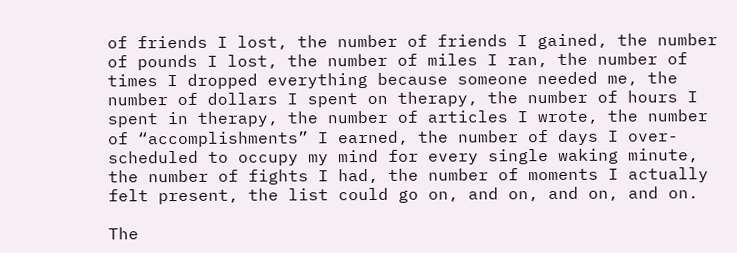of friends I lost, the number of friends I gained, the number of pounds I lost, the number of miles I ran, the number of times I dropped everything because someone needed me, the number of dollars I spent on therapy, the number of hours I spent in therapy, the number of articles I wrote, the number of “accomplishments” I earned, the number of days I over-scheduled to occupy my mind for every single waking minute, the number of fights I had, the number of moments I actually felt present, the list could go on, and on, and on, and on.

The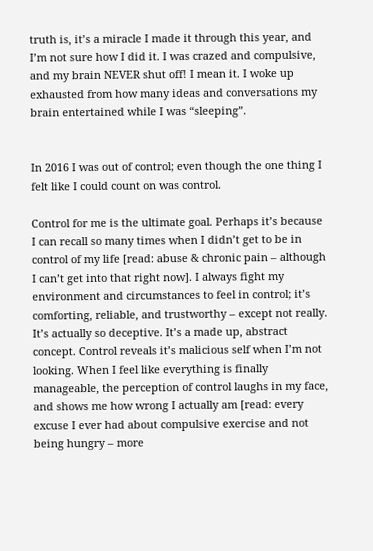truth is, it’s a miracle I made it through this year, and I’m not sure how I did it. I was crazed and compulsive, and my brain NEVER shut off! I mean it. I woke up exhausted from how many ideas and conversations my brain entertained while I was “sleeping”.


In 2016 I was out of control; even though the one thing I felt like I could count on was control.

Control for me is the ultimate goal. Perhaps it’s because I can recall so many times when I didn’t get to be in control of my life [read: abuse & chronic pain – although I can’t get into that right now]. I always fight my environment and circumstances to feel in control; it’s comforting, reliable, and trustworthy – except not really. It’s actually so deceptive. It’s a made up, abstract concept. Control reveals it’s malicious self when I’m not looking. When I feel like everything is finally manageable, the perception of control laughs in my face, and shows me how wrong I actually am [read: every excuse I ever had about compulsive exercise and not being hungry – more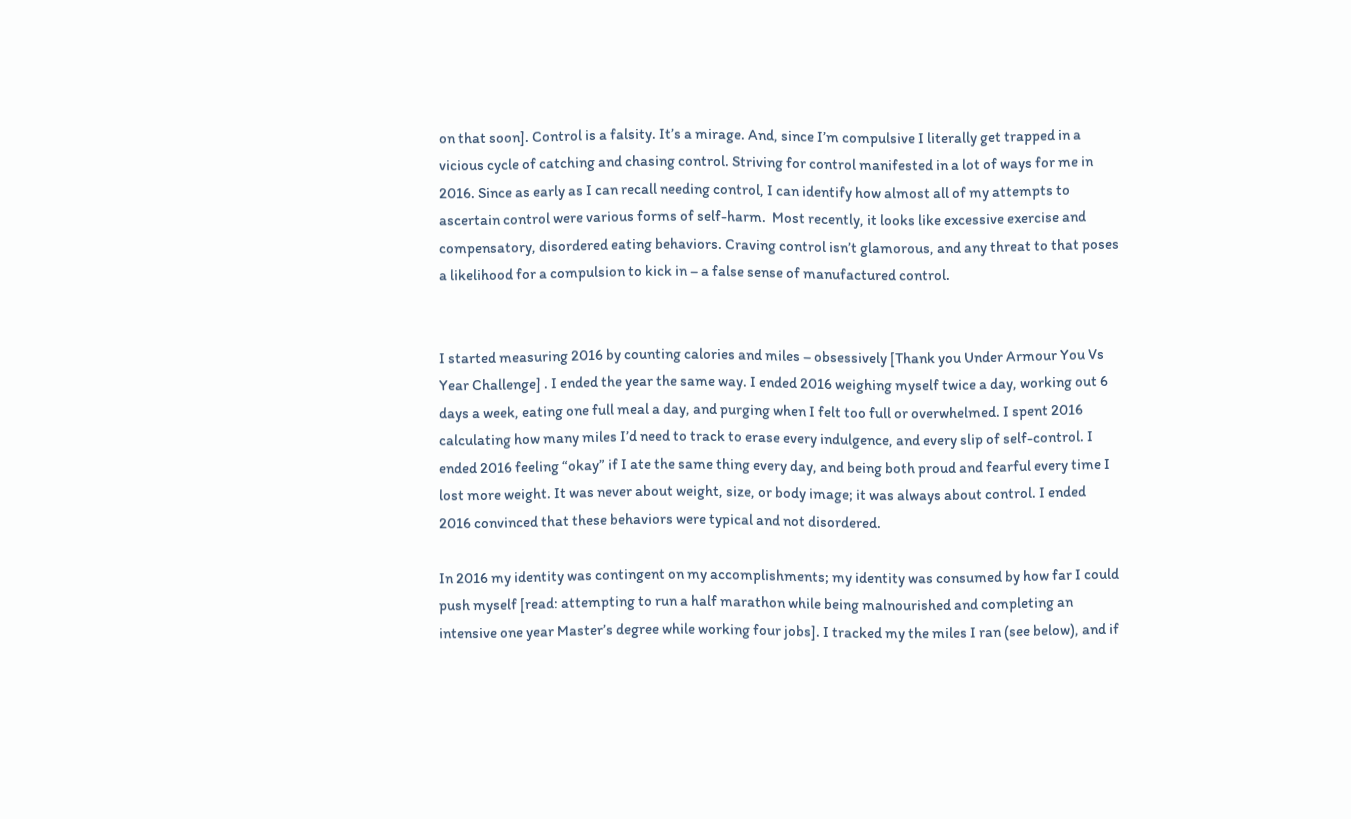on that soon]. Control is a falsity. It’s a mirage. And, since I’m compulsive I literally get trapped in a vicious cycle of catching and chasing control. Striving for control manifested in a lot of ways for me in 2016. Since as early as I can recall needing control, I can identify how almost all of my attempts to ascertain control were various forms of self-harm.  Most recently, it looks like excessive exercise and compensatory, disordered eating behaviors. Craving control isn’t glamorous, and any threat to that poses a likelihood for a compulsion to kick in – a false sense of manufactured control.


I started measuring 2016 by counting calories and miles – obsessively [Thank you Under Armour You Vs Year Challenge] . I ended the year the same way. I ended 2016 weighing myself twice a day, working out 6 days a week, eating one full meal a day, and purging when I felt too full or overwhelmed. I spent 2016 calculating how many miles I’d need to track to erase every indulgence, and every slip of self-control. I ended 2016 feeling “okay” if I ate the same thing every day, and being both proud and fearful every time I lost more weight. It was never about weight, size, or body image; it was always about control. I ended 2016 convinced that these behaviors were typical and not disordered.

In 2016 my identity was contingent on my accomplishments; my identity was consumed by how far I could push myself [read: attempting to run a half marathon while being malnourished and completing an intensive one year Master’s degree while working four jobs]. I tracked my the miles I ran (see below), and if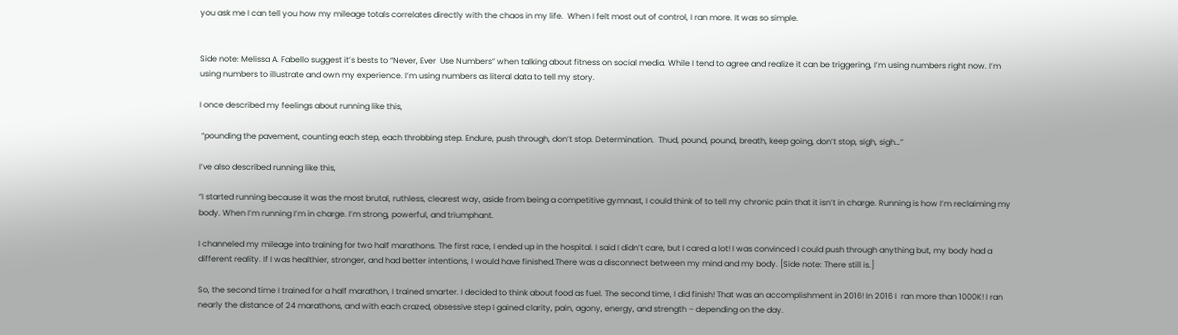you ask me I can tell you how my mileage totals correlates directly with the chaos in my life.  When I felt most out of control, I ran more. It was so simple.


Side note: Melissa A. Fabello suggest it’s bests to “Never, Ever  Use Numbers” when talking about fitness on social media. While I tend to agree and realize it can be triggering, I’m using numbers right now. I’m using numbers to illustrate and own my experience. I’m using numbers as literal data to tell my story.

I once described my feelings about running like this,

 “pounding the pavement, counting each step, each throbbing step. Endure, push through, don’t stop. Determination.  Thud, pound, pound, breath, keep going, don’t stop, sigh, sigh…”

I’ve also described running like this,

“I started running because it was the most brutal, ruthless, clearest way, aside from being a competitive gymnast, I could think of to tell my chronic pain that it isn’t in charge. Running is how I’m reclaiming my body. When I’m running I’m in charge. I’m strong, powerful, and triumphant.

I channeled my mileage into training for two half marathons. The first race, I ended up in the hospital. I said I didn’t care, but I cared a lot! I was convinced I could push through anything but, my body had a different reality. If I was healthier, stronger, and had better intentions, I would have finished.There was a disconnect between my mind and my body. [Side note: There still is.]

So, the second time I trained for a half marathon, I trained smarter. I decided to think about food as fuel. The second time, I did finish! That was an accomplishment in 2016! In 2016 I  ran more than 1000K! I ran nearly the distance of 24 marathons, and with each crazed, obsessive step I gained clarity, pain, agony, energy, and strength – depending on the day.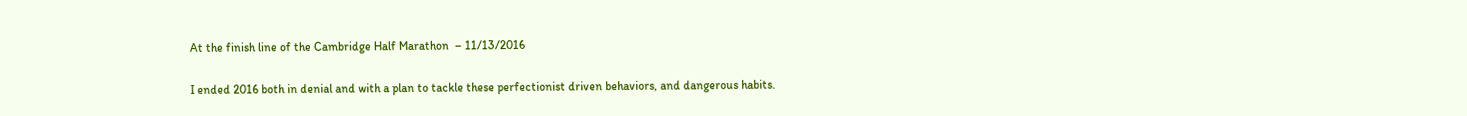At the finish line of the Cambridge Half Marathon  – 11/13/2016

I ended 2016 both in denial and with a plan to tackle these perfectionist driven behaviors, and dangerous habits.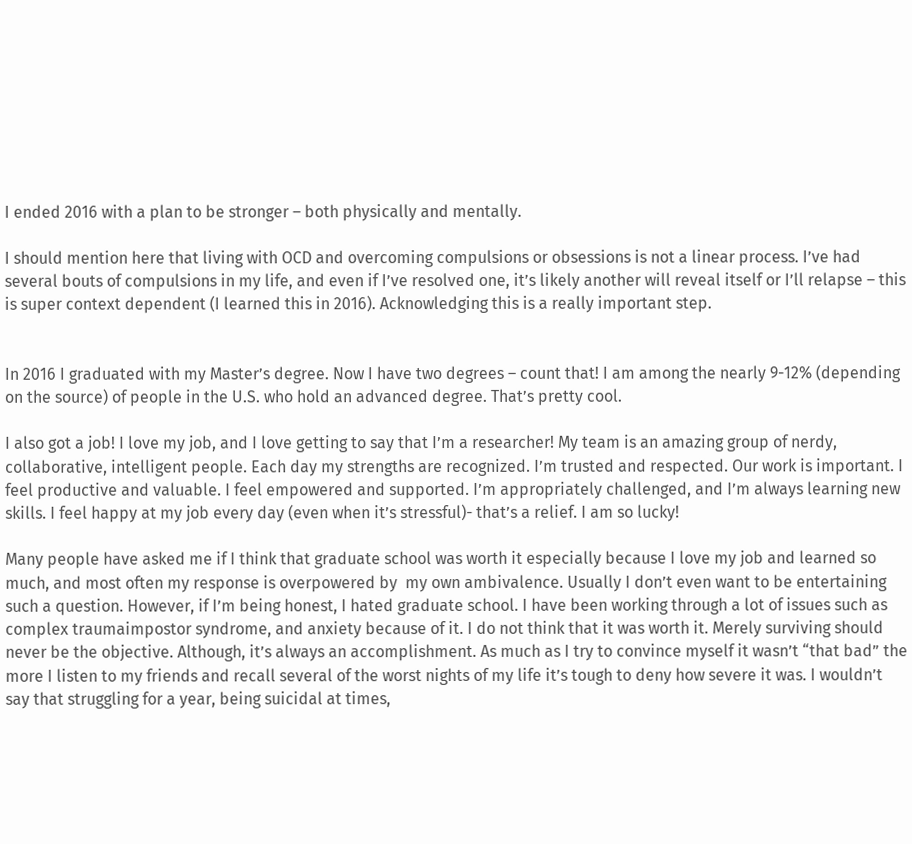I ended 2016 with a plan to be stronger – both physically and mentally.

I should mention here that living with OCD and overcoming compulsions or obsessions is not a linear process. I’ve had several bouts of compulsions in my life, and even if I’ve resolved one, it’s likely another will reveal itself or I’ll relapse – this is super context dependent (I learned this in 2016). Acknowledging this is a really important step.


In 2016 I graduated with my Master’s degree. Now I have two degrees – count that! I am among the nearly 9-12% (depending on the source) of people in the U.S. who hold an advanced degree. That’s pretty cool.

I also got a job! I love my job, and I love getting to say that I’m a researcher! My team is an amazing group of nerdy, collaborative, intelligent people. Each day my strengths are recognized. I’m trusted and respected. Our work is important. I feel productive and valuable. I feel empowered and supported. I’m appropriately challenged, and I’m always learning new skills. I feel happy at my job every day (even when it’s stressful)- that’s a relief. I am so lucky!

Many people have asked me if I think that graduate school was worth it especially because I love my job and learned so much, and most often my response is overpowered by  my own ambivalence. Usually I don’t even want to be entertaining such a question. However, if I’m being honest, I hated graduate school. I have been working through a lot of issues such as complex traumaimpostor syndrome, and anxiety because of it. I do not think that it was worth it. Merely surviving should never be the objective. Although, it’s always an accomplishment. As much as I try to convince myself it wasn’t “that bad” the more I listen to my friends and recall several of the worst nights of my life it’s tough to deny how severe it was. I wouldn’t say that struggling for a year, being suicidal at times,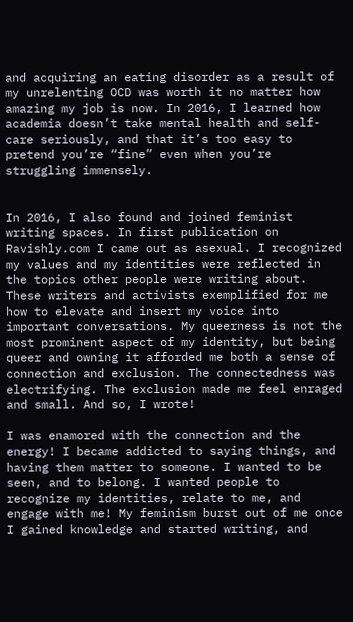and acquiring an eating disorder as a result of my unrelenting OCD was worth it no matter how amazing my job is now. In 2016, I learned how academia doesn’t take mental health and self-care seriously, and that it’s too easy to pretend you’re “fine” even when you’re struggling immensely.


In 2016, I also found and joined feminist writing spaces. In first publication on Ravishly.com I came out as asexual. I recognized my values and my identities were reflected in the topics other people were writing about.  These writers and activists exemplified for me how to elevate and insert my voice into important conversations. My queerness is not the most prominent aspect of my identity, but being queer and owning it afforded me both a sense of connection and exclusion. The connectedness was electrifying. The exclusion made me feel enraged and small. And so, I wrote!

I was enamored with the connection and the energy! I became addicted to saying things, and having them matter to someone. I wanted to be seen, and to belong. I wanted people to recognize my identities, relate to me, and engage with me! My feminism burst out of me once I gained knowledge and started writing, and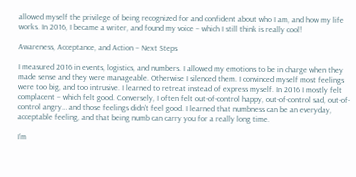allowed myself the privilege of being recognized for and confident about who I am, and how my life works. In 2016, I became a writer, and found my voice – which I still think is really cool!

Awareness, Acceptance, and Action – Next Steps

I measured 2016 in events, logistics, and numbers. I allowed my emotions to be in charge when they made sense and they were manageable. Otherwise I silenced them. I convinced myself most feelings were too big, and too intrusive. I learned to retreat instead of express myself. In 2016 I mostly felt complacent – which felt good. Conversely, I often felt out-of-control happy, out-of-control sad, out-of-control angry… and those feelings didn’t feel good. I learned that numbness can be an everyday, acceptable feeling, and that being numb can carry you for a really long time.

I’m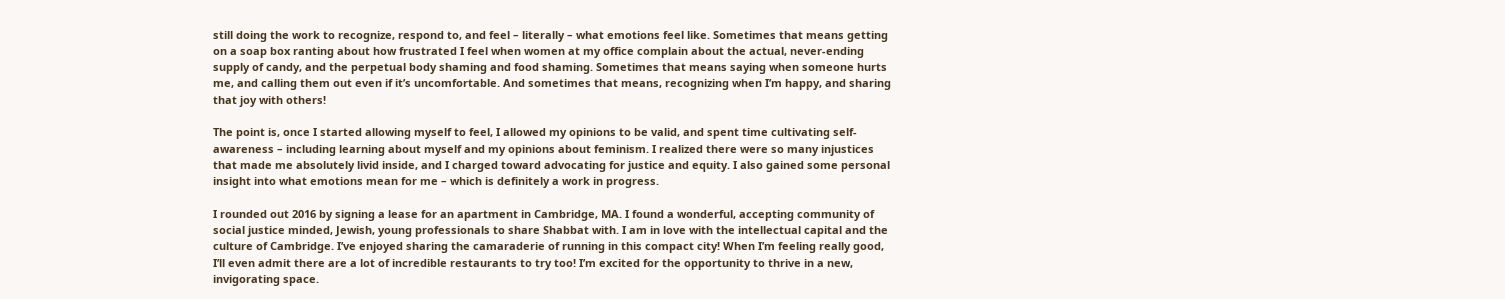still doing the work to recognize, respond to, and feel – literally – what emotions feel like. Sometimes that means getting on a soap box ranting about how frustrated I feel when women at my office complain about the actual, never-ending supply of candy, and the perpetual body shaming and food shaming. Sometimes that means saying when someone hurts me, and calling them out even if it’s uncomfortable. And sometimes that means, recognizing when I’m happy, and sharing that joy with others!

The point is, once I started allowing myself to feel, I allowed my opinions to be valid, and spent time cultivating self-awareness – including learning about myself and my opinions about feminism. I realized there were so many injustices that made me absolutely livid inside, and I charged toward advocating for justice and equity. I also gained some personal insight into what emotions mean for me – which is definitely a work in progress.

I rounded out 2016 by signing a lease for an apartment in Cambridge, MA. I found a wonderful, accepting community of social justice minded, Jewish, young professionals to share Shabbat with. I am in love with the intellectual capital and the culture of Cambridge. I’ve enjoyed sharing the camaraderie of running in this compact city! When I’m feeling really good, I’ll even admit there are a lot of incredible restaurants to try too! I’m excited for the opportunity to thrive in a new, invigorating space.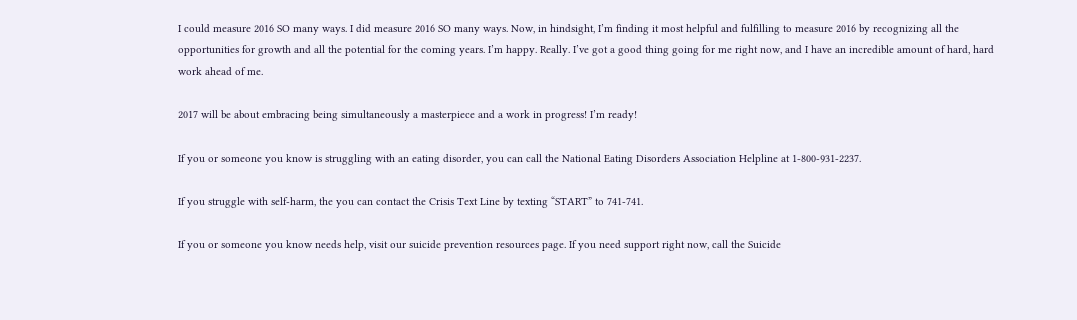I could measure 2016 SO many ways. I did measure 2016 SO many ways. Now, in hindsight, I’m finding it most helpful and fulfilling to measure 2016 by recognizing all the opportunities for growth and all the potential for the coming years. I’m happy. Really. I’ve got a good thing going for me right now, and I have an incredible amount of hard, hard work ahead of me.

2017 will be about embracing being simultaneously a masterpiece and a work in progress! I’m ready!

If you or someone you know is struggling with an eating disorder, you can call the National Eating Disorders Association Helpline at 1-800-931-2237.

If you struggle with self-harm, the you can contact the Crisis Text Line by texting “START” to 741-741.

If you or someone you know needs help, visit our suicide prevention resources page. If you need support right now, call the Suicide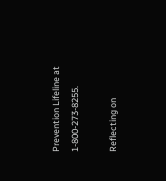Prevention Lifeline at 1-800-273-8255.

Reflecting on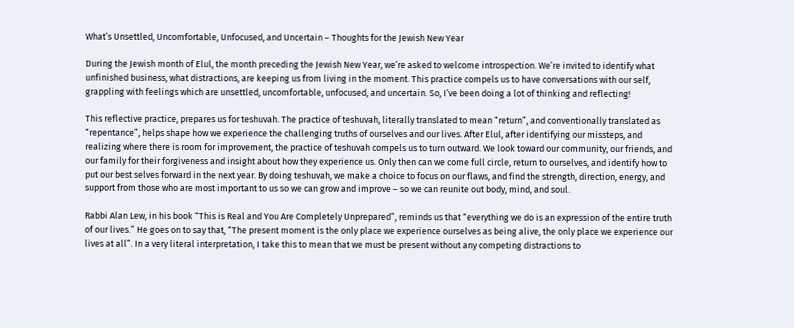What’s Unsettled, Uncomfortable, Unfocused, and Uncertain – Thoughts for the Jewish New Year

During the Jewish month of Elul, the month preceding the Jewish New Year, we’re asked to welcome introspection. We’re invited to identify what unfinished business, what distractions, are keeping us from living in the moment. This practice compels us to have conversations with our self, grappling with feelings which are unsettled, uncomfortable, unfocused, and uncertain. So, I’ve been doing a lot of thinking and reflecting!

This reflective practice, prepares us for teshuvah. The practice of teshuvah, literally translated to mean “return”, and conventionally translated as “repentance”, helps shape how we experience the challenging truths of ourselves and our lives. After Elul, after identifying our missteps, and realizing where there is room for improvement, the practice of teshuvah compels us to turn outward. We look toward our community, our friends, and our family for their forgiveness and insight about how they experience us. Only then can we come full circle, return to ourselves, and identify how to put our best selves forward in the next year. By doing teshuvah, we make a choice to focus on our flaws, and find the strength, direction, energy, and support from those who are most important to us so we can grow and improve – so we can reunite out body, mind, and soul.

Rabbi Alan Lew, in his book “This is Real and You Are Completely Unprepared”, reminds us that “everything we do is an expression of the entire truth of our lives.” He goes on to say that, “The present moment is the only place we experience ourselves as being alive, the only place we experience our lives at all”. In a very literal interpretation, I take this to mean that we must be present without any competing distractions to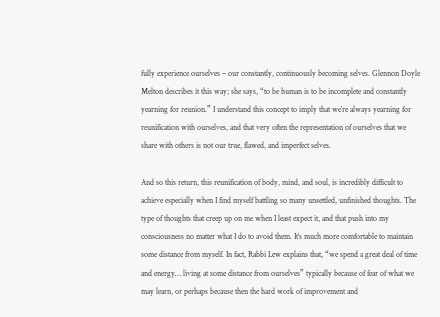fully experience ourselves – our constantly, continuously becoming selves. Glennon Doyle Melton describes it this way; she says, “to be human is to be incomplete and constantly yearning for reunion.” I understand this concept to imply that we’re always yearning for reunification with ourselves, and that very often the representation of ourselves that we share with others is not our true, flawed, and imperfect selves.

And so this return, this reunification of body, mind, and soul, is incredibly difficult to achieve especially when I find myself battling so many unsettled, unfinished thoughts. The type of thoughts that creep up on me when I least expect it, and that push into my consciousness no matter what I do to avoid them. It’s much more comfortable to maintain some distance from myself. In fact, Rabbi Lew explains that, “we spend a great deal of time and energy… living at some distance from ourselves” typically because of fear of what we may learn, or perhaps because then the hard work of improvement and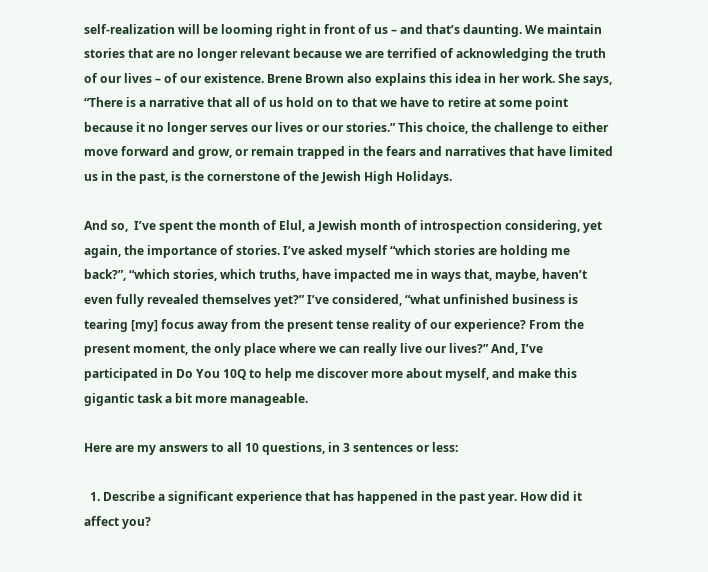self-realization will be looming right in front of us – and that’s daunting. We maintain stories that are no longer relevant because we are terrified of acknowledging the truth of our lives – of our existence. Brene Brown also explains this idea in her work. She says, “There is a narrative that all of us hold on to that we have to retire at some point because it no longer serves our lives or our stories.” This choice, the challenge to either move forward and grow, or remain trapped in the fears and narratives that have limited us in the past, is the cornerstone of the Jewish High Holidays.

And so,  I’ve spent the month of Elul, a Jewish month of introspection considering, yet again, the importance of stories. I’ve asked myself “which stories are holding me back?”, “which stories, which truths, have impacted me in ways that, maybe, haven’t even fully revealed themselves yet?” I’ve considered, “what unfinished business is tearing [my] focus away from the present tense reality of our experience? From the present moment, the only place where we can really live our lives?” And, I’ve participated in Do You 10Q to help me discover more about myself, and make this gigantic task a bit more manageable.

Here are my answers to all 10 questions, in 3 sentences or less:

  1. Describe a significant experience that has happened in the past year. How did it affect you?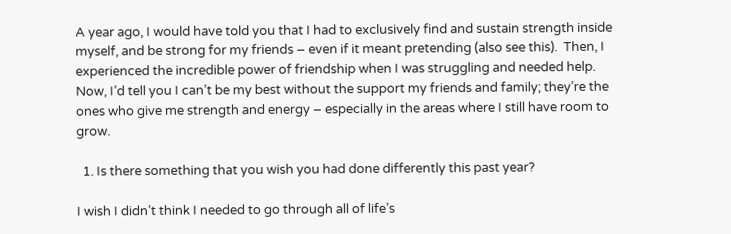A year ago, I would have told you that I had to exclusively find and sustain strength inside myself, and be strong for my friends – even if it meant pretending (also see this).  Then, I experienced the incredible power of friendship when I was struggling and needed help. Now, I’d tell you I can’t be my best without the support my friends and family; they’re the ones who give me strength and energy – especially in the areas where I still have room to grow.

  1. Is there something that you wish you had done differently this past year?

I wish I didn’t think I needed to go through all of life’s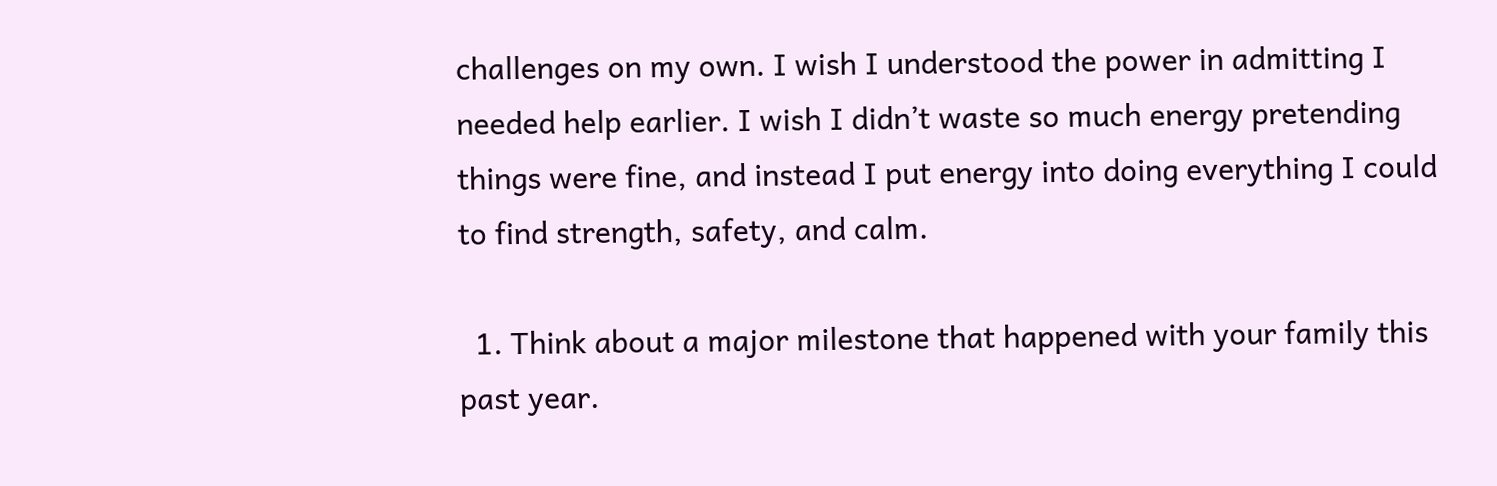challenges on my own. I wish I understood the power in admitting I needed help earlier. I wish I didn’t waste so much energy pretending things were fine, and instead I put energy into doing everything I could to find strength, safety, and calm.

  1. Think about a major milestone that happened with your family this past year.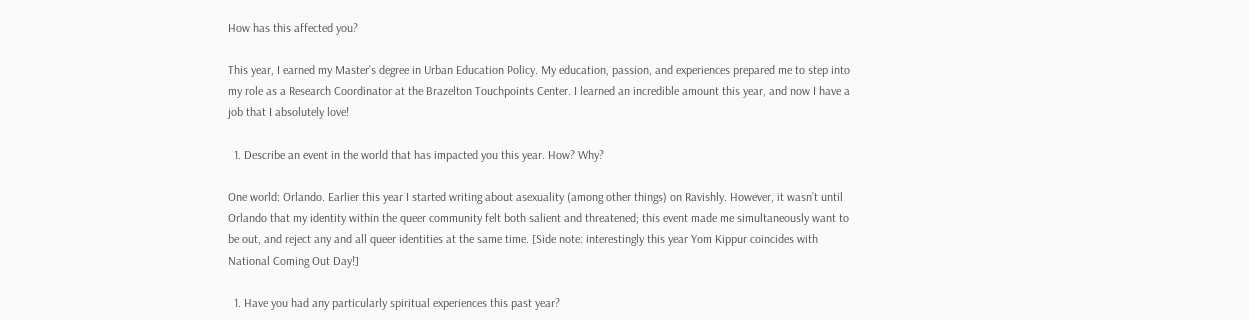How has this affected you?

This year, I earned my Master’s degree in Urban Education Policy. My education, passion, and experiences prepared me to step into my role as a Research Coordinator at the Brazelton Touchpoints Center. I learned an incredible amount this year, and now I have a job that I absolutely love!

  1. Describe an event in the world that has impacted you this year. How? Why?

One world: Orlando. Earlier this year I started writing about asexuality (among other things) on Ravishly. However, it wasn’t until Orlando that my identity within the queer community felt both salient and threatened; this event made me simultaneously want to be out, and reject any and all queer identities at the same time. [Side note: interestingly this year Yom Kippur coincides with National Coming Out Day!]

  1. Have you had any particularly spiritual experiences this past year?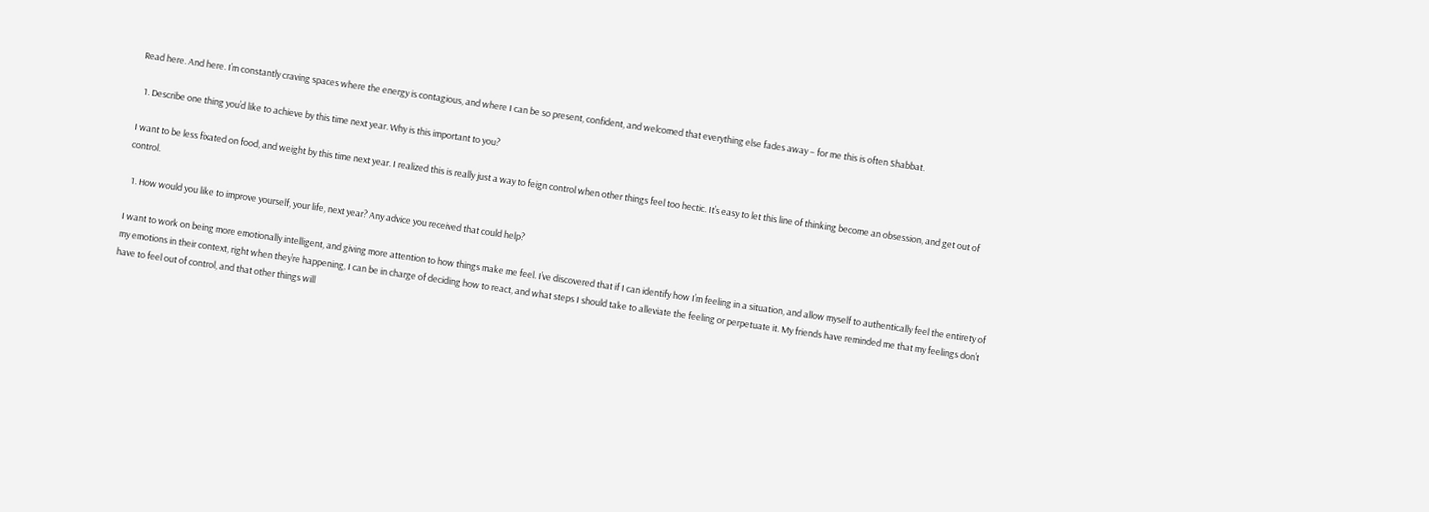Read here. And here. I’m constantly craving spaces where the energy is contagious, and where I can be so present, confident, and welcomed that everything else fades away – for me this is often Shabbat.

  1. Describe one thing you’d like to achieve by this time next year. Why is this important to you?

I want to be less fixated on food, and weight by this time next year. I realized this is really just a way to feign control when other things feel too hectic. It’s easy to let this line of thinking become an obsession, and get out of control.

  1. How would you like to improve yourself, your life, next year? Any advice you received that could help?

I want to work on being more emotionally intelligent, and giving more attention to how things make me feel. I’ve discovered that if I can identify how I’m feeling in a situation, and allow myself to authentically feel the entirety of my emotions in their context, right when they’re happening, I can be in charge of deciding how to react, and what steps I should take to alleviate the feeling or perpetuate it. My friends have reminded me that my feelings don’t have to feel out of control, and that other things will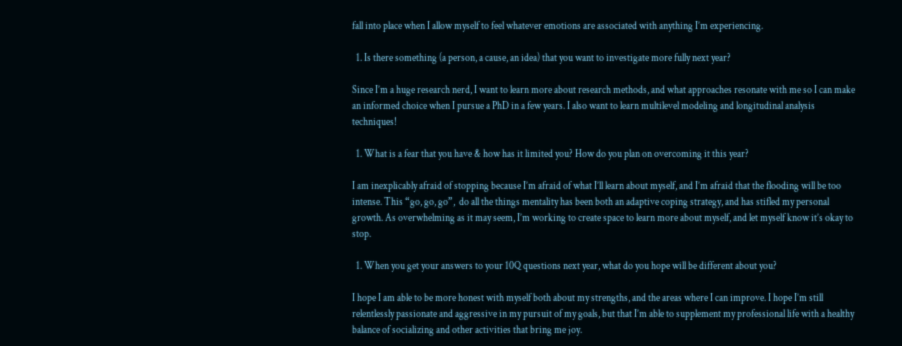fall into place when I allow myself to feel whatever emotions are associated with anything I’m experiencing.

  1. Is there something (a person, a cause, an idea) that you want to investigate more fully next year?

Since I’m a huge research nerd, I want to learn more about research methods, and what approaches resonate with me so I can make an informed choice when I pursue a PhD in a few years. I also want to learn multilevel modeling and longitudinal analysis techniques!

  1. What is a fear that you have & how has it limited you? How do you plan on overcoming it this year?

I am inexplicably afraid of stopping because I’m afraid of what I’ll learn about myself, and I’m afraid that the flooding will be too intense. This “go, go, go”,  do all the things mentality has been both an adaptive coping strategy, and has stifled my personal growth. As overwhelming as it may seem, I’m working to create space to learn more about myself, and let myself know it’s okay to stop.

  1. When you get your answers to your 10Q questions next year, what do you hope will be different about you?

I hope I am able to be more honest with myself both about my strengths, and the areas where I can improve. I hope I’m still relentlessly passionate and aggressive in my pursuit of my goals, but that I’m able to supplement my professional life with a healthy balance of socializing and other activities that bring me joy.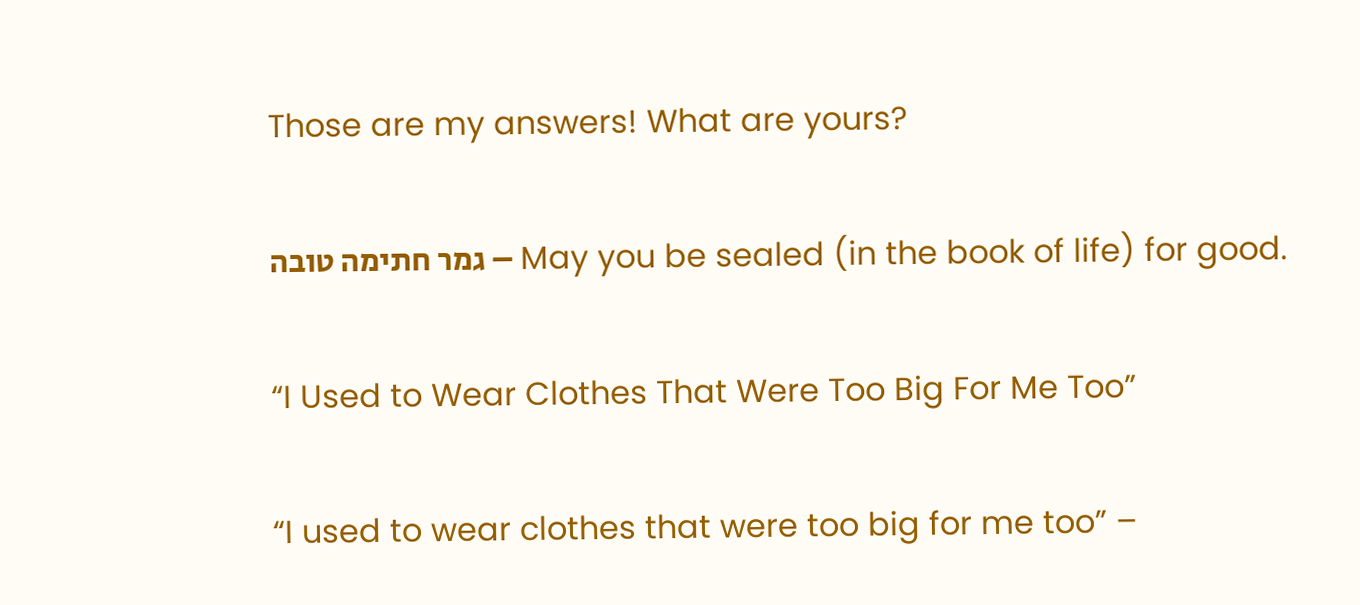Those are my answers! What are yours?

גמר חתימה טובה – May you be sealed (in the book of life) for good.

“I Used to Wear Clothes That Were Too Big For Me Too”

“I used to wear clothes that were too big for me too” –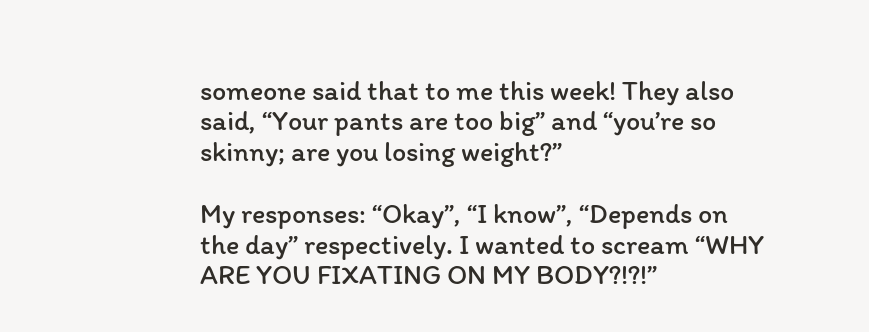someone said that to me this week! They also said, “Your pants are too big” and “you’re so skinny; are you losing weight?”

My responses: “Okay”, “I know”, “Depends on the day” respectively. I wanted to scream “WHY ARE YOU FIXATING ON MY BODY?!?!”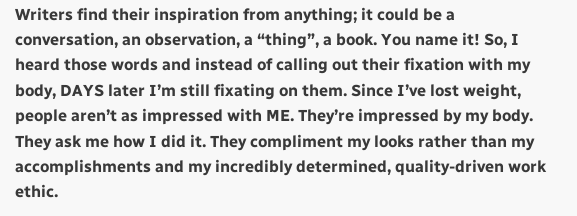Writers find their inspiration from anything; it could be a conversation, an observation, a “thing”, a book. You name it! So, I heard those words and instead of calling out their fixation with my body, DAYS later I’m still fixating on them. Since I’ve lost weight, people aren’t as impressed with ME. They’re impressed by my body. They ask me how I did it. They compliment my looks rather than my accomplishments and my incredibly determined, quality-driven work ethic.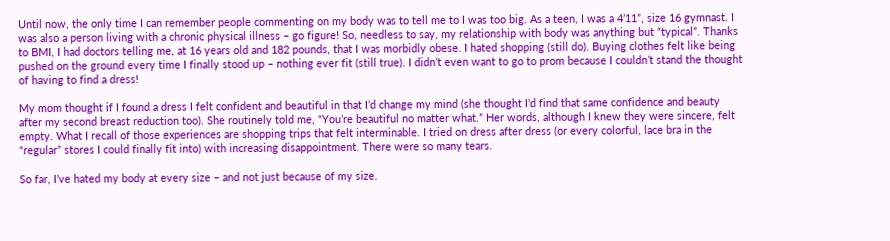Until now, the only time I can remember people commenting on my body was to tell me to I was too big. As a teen, I was a 4’11”, size 16 gymnast. I was also a person living with a chronic physical illness – go figure! So, needless to say, my relationship with body was anything but “typical”. Thanks to BMI, I had doctors telling me, at 16 years old and 182 pounds, that I was morbidly obese. I hated shopping (still do). Buying clothes felt like being pushed on the ground every time I finally stood up – nothing ever fit (still true). I didn’t even want to go to prom because I couldn’t stand the thought of having to find a dress!

My mom thought if I found a dress I felt confident and beautiful in that I’d change my mind (she thought I’d find that same confidence and beauty after my second breast reduction too). She routinely told me, “You’re beautiful no matter what.” Her words, although I knew they were sincere, felt empty. What I recall of those experiences are shopping trips that felt interminable. I tried on dress after dress (or every colorful, lace bra in the “regular” stores I could finally fit into) with increasing disappointment. There were so many tears.

So far, I’ve hated my body at every size – and not just because of my size.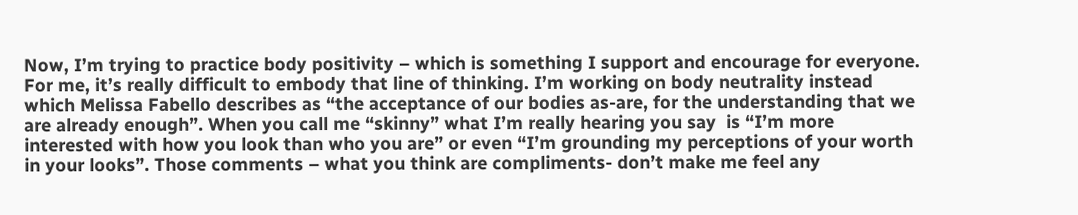Now, I’m trying to practice body positivity – which is something I support and encourage for everyone. For me, it’s really difficult to embody that line of thinking. I’m working on body neutrality instead which Melissa Fabello describes as “the acceptance of our bodies as-are, for the understanding that we are already enough”. When you call me “skinny” what I’m really hearing you say  is “I’m more interested with how you look than who you are” or even “I’m grounding my perceptions of your worth in your looks”. Those comments – what you think are compliments- don’t make me feel any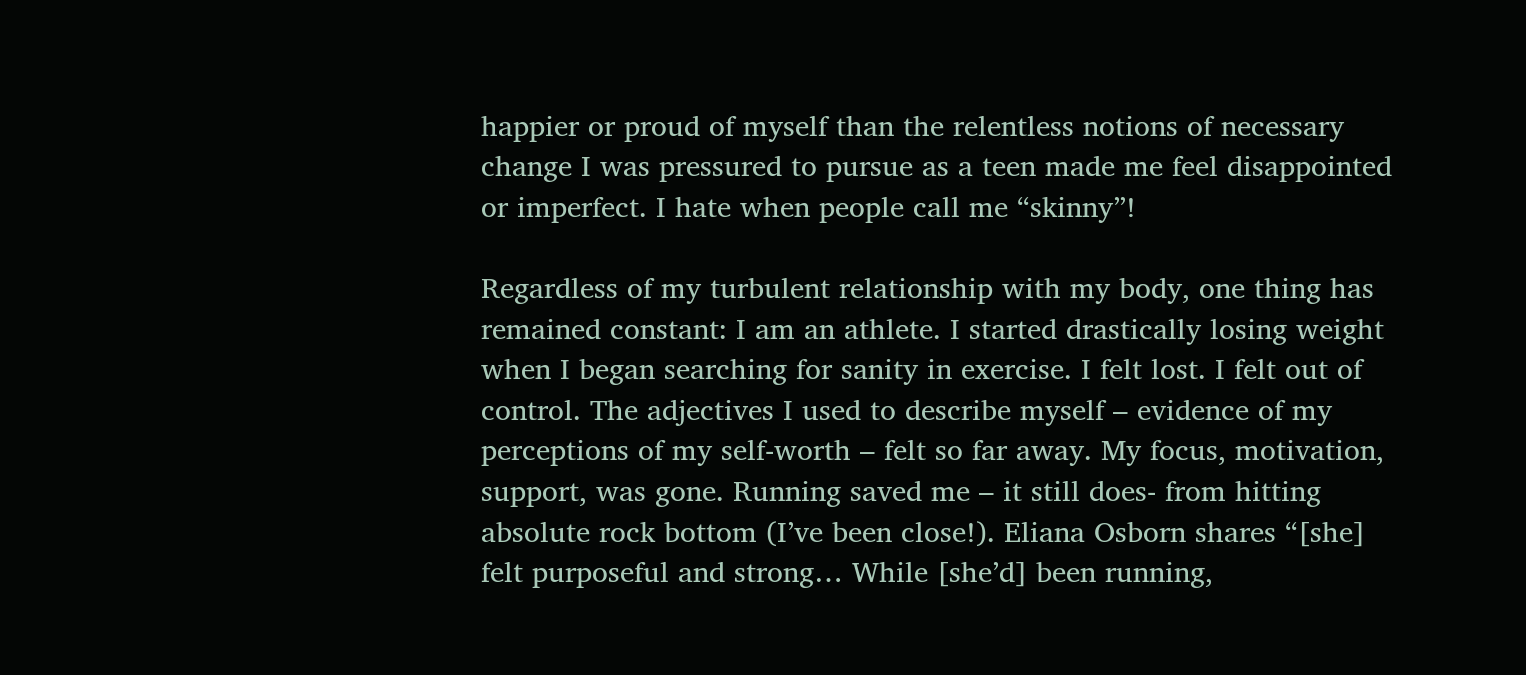happier or proud of myself than the relentless notions of necessary change I was pressured to pursue as a teen made me feel disappointed or imperfect. I hate when people call me “skinny”!

Regardless of my turbulent relationship with my body, one thing has remained constant: I am an athlete. I started drastically losing weight when I began searching for sanity in exercise. I felt lost. I felt out of control. The adjectives I used to describe myself – evidence of my perceptions of my self-worth – felt so far away. My focus, motivation, support, was gone. Running saved me – it still does- from hitting absolute rock bottom (I’ve been close!). Eliana Osborn shares “[she] felt purposeful and strong… While [she’d] been running,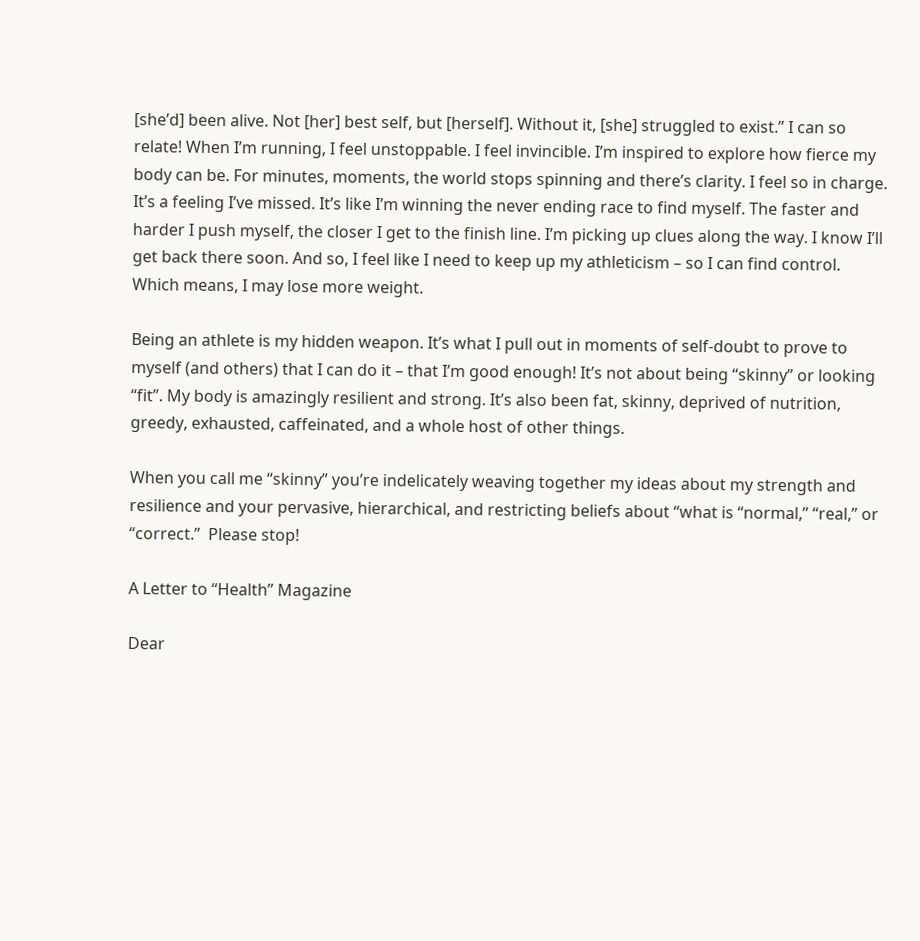[she’d] been alive. Not [her] best self, but [herself]. Without it, [she] struggled to exist.” I can so relate! When I’m running, I feel unstoppable. I feel invincible. I’m inspired to explore how fierce my body can be. For minutes, moments, the world stops spinning and there’s clarity. I feel so in charge. It’s a feeling I’ve missed. It’s like I’m winning the never ending race to find myself. The faster and harder I push myself, the closer I get to the finish line. I’m picking up clues along the way. I know I’ll get back there soon. And so, I feel like I need to keep up my athleticism – so I can find control. Which means, I may lose more weight.

Being an athlete is my hidden weapon. It’s what I pull out in moments of self-doubt to prove to myself (and others) that I can do it – that I’m good enough! It’s not about being “skinny” or looking “fit”. My body is amazingly resilient and strong. It’s also been fat, skinny, deprived of nutrition, greedy, exhausted, caffeinated, and a whole host of other things.

When you call me “skinny” you’re indelicately weaving together my ideas about my strength and resilience and your pervasive, hierarchical, and restricting beliefs about “what is “normal,” “real,” or “correct.”  Please stop!

A Letter to “Health” Magazine

Dear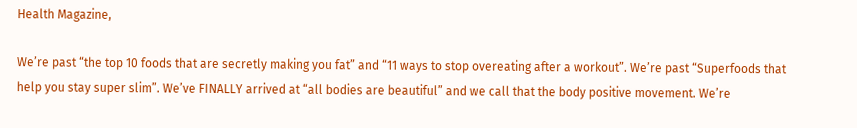Health Magazine,

We’re past “the top 10 foods that are secretly making you fat” and “11 ways to stop overeating after a workout”. We’re past “Superfoods that help you stay super slim”. We’ve FINALLY arrived at “all bodies are beautiful” and we call that the body positive movement. We’re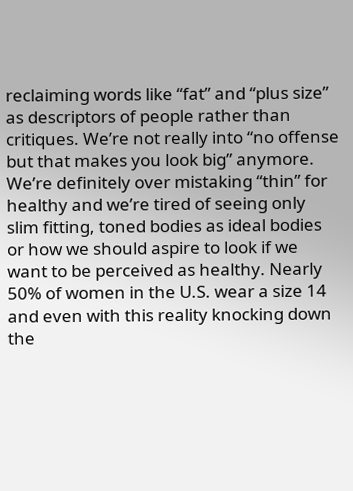reclaiming words like “fat” and “plus size” as descriptors of people rather than critiques. We’re not really into “no offense but that makes you look big” anymore. We’re definitely over mistaking “thin” for healthy and we’re tired of seeing only slim fitting, toned bodies as ideal bodies or how we should aspire to look if we want to be perceived as healthy. Nearly 50% of women in the U.S. wear a size 14 and even with this reality knocking down the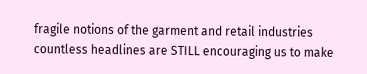fragile notions of the garment and retail industries countless headlines are STILL encouraging us to make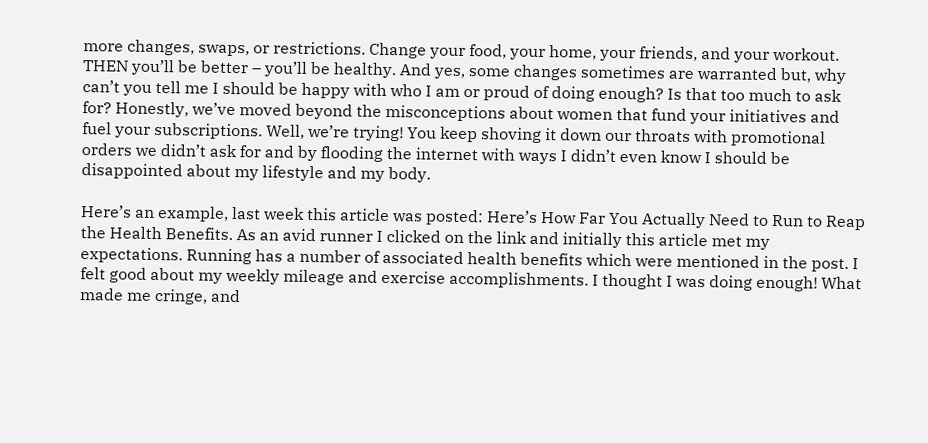more changes, swaps, or restrictions. Change your food, your home, your friends, and your workout. THEN you’ll be better – you’ll be healthy. And yes, some changes sometimes are warranted but, why can’t you tell me I should be happy with who I am or proud of doing enough? Is that too much to ask for? Honestly, we’ve moved beyond the misconceptions about women that fund your initiatives and fuel your subscriptions. Well, we’re trying! You keep shoving it down our throats with promotional orders we didn’t ask for and by flooding the internet with ways I didn’t even know I should be disappointed about my lifestyle and my body.

Here’s an example, last week this article was posted: Here’s How Far You Actually Need to Run to Reap the Health Benefits. As an avid runner I clicked on the link and initially this article met my expectations. Running has a number of associated health benefits which were mentioned in the post. I felt good about my weekly mileage and exercise accomplishments. I thought I was doing enough! What made me cringe, and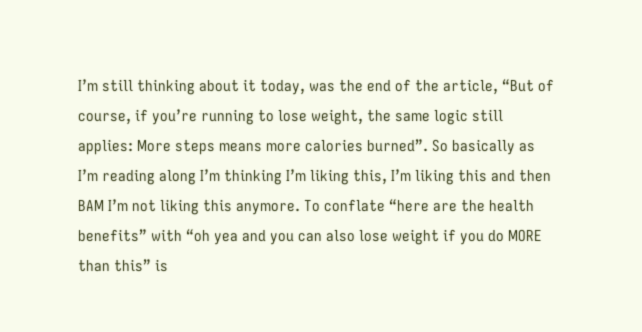I’m still thinking about it today, was the end of the article, “But of course, if you’re running to lose weight, the same logic still applies: More steps means more calories burned”. So basically as I’m reading along I’m thinking I’m liking this, I’m liking this and then BAM I’m not liking this anymore. To conflate “here are the health benefits” with “oh yea and you can also lose weight if you do MORE than this” is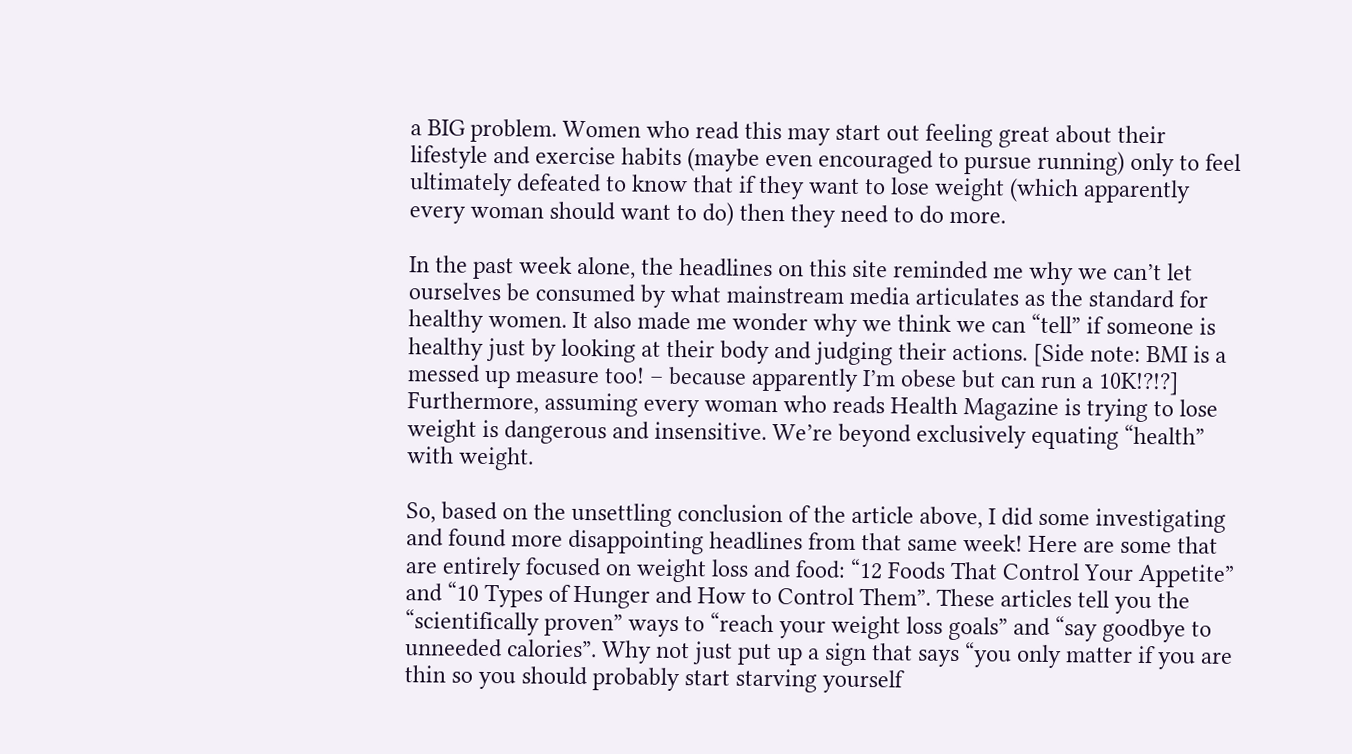a BIG problem. Women who read this may start out feeling great about their lifestyle and exercise habits (maybe even encouraged to pursue running) only to feel ultimately defeated to know that if they want to lose weight (which apparently every woman should want to do) then they need to do more.

In the past week alone, the headlines on this site reminded me why we can’t let ourselves be consumed by what mainstream media articulates as the standard for healthy women. It also made me wonder why we think we can “tell” if someone is healthy just by looking at their body and judging their actions. [Side note: BMI is a messed up measure too! – because apparently I’m obese but can run a 10K!?!?] Furthermore, assuming every woman who reads Health Magazine is trying to lose weight is dangerous and insensitive. We’re beyond exclusively equating “health” with weight.

So, based on the unsettling conclusion of the article above, I did some investigating and found more disappointing headlines from that same week! Here are some that are entirely focused on weight loss and food: “12 Foods That Control Your Appetite” and “10 Types of Hunger and How to Control Them”. These articles tell you the “scientifically proven” ways to “reach your weight loss goals” and “say goodbye to unneeded calories”. Why not just put up a sign that says “you only matter if you are thin so you should probably start starving yourself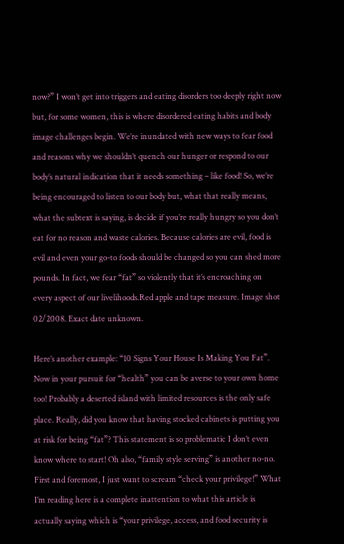now?” I won’t get into triggers and eating disorders too deeply right now but, for some women, this is where disordered eating habits and body image challenges begin. We’re inundated with new ways to fear food and reasons why we shouldn’t quench our hunger or respond to our body’s natural indication that it needs something – like food! So, we’re being encouraged to listen to our body but, what that really means, what the subtext is saying, is decide if you’re really hungry so you don’t eat for no reason and waste calories. Because calories are evil, food is evil and even your go-to foods should be changed so you can shed more pounds. In fact, we fear “fat” so violently that it’s encroaching on every aspect of our livelihoods.Red apple and tape measure. Image shot 02/2008. Exact date unknown.

Here’s another example: “10 Signs Your House Is Making You Fat”.  Now in your pursuit for “health” you can be averse to your own home too! Probably a deserted island with limited resources is the only safe place. Really, did you know that having stocked cabinets is putting you at risk for being “fat”? This statement is so problematic I don’t even know where to start! Oh also, “family style serving” is another no-no. First and foremost, I just want to scream “check your privilege!” What I’m reading here is a complete inattention to what this article is actually saying which is “your privilege, access, and food security is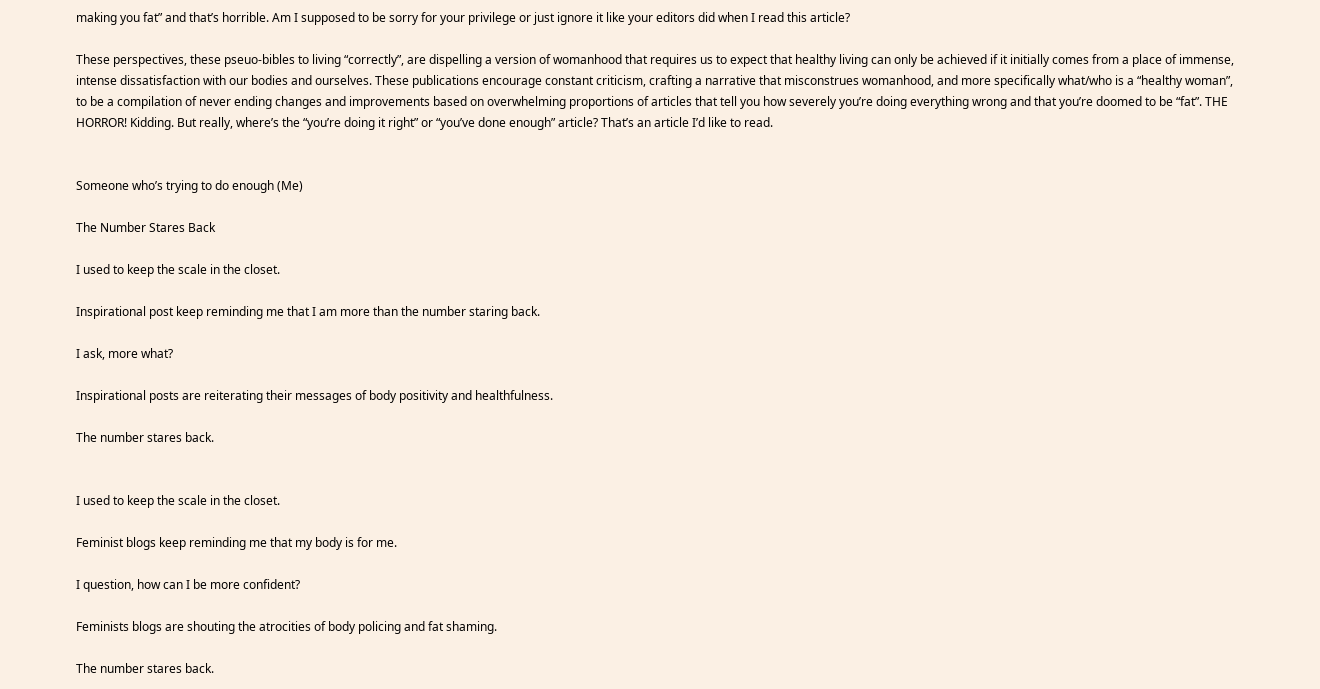making you fat” and that’s horrible. Am I supposed to be sorry for your privilege or just ignore it like your editors did when I read this article?

These perspectives, these pseuo-bibles to living “correctly”, are dispelling a version of womanhood that requires us to expect that healthy living can only be achieved if it initially comes from a place of immense, intense dissatisfaction with our bodies and ourselves. These publications encourage constant criticism, crafting a narrative that misconstrues womanhood, and more specifically what/who is a “healthy woman”, to be a compilation of never ending changes and improvements based on overwhelming proportions of articles that tell you how severely you’re doing everything wrong and that you’re doomed to be “fat”. THE HORROR! Kidding. But really, where’s the “you’re doing it right” or “you’ve done enough” article? That’s an article I’d like to read.


Someone who’s trying to do enough (Me)

The Number Stares Back

I used to keep the scale in the closet.

Inspirational post keep reminding me that I am more than the number staring back.

I ask, more what?

Inspirational posts are reiterating their messages of body positivity and healthfulness.

The number stares back.


I used to keep the scale in the closet.

Feminist blogs keep reminding me that my body is for me.

I question, how can I be more confident?

Feminists blogs are shouting the atrocities of body policing and fat shaming.

The number stares back.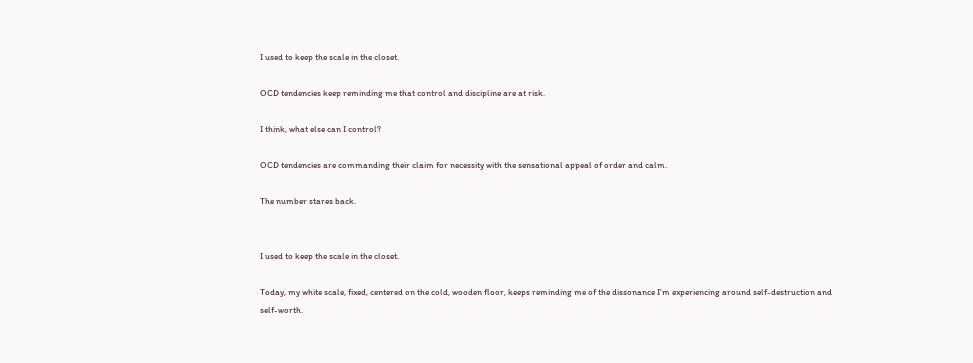I used to keep the scale in the closet.

OCD tendencies keep reminding me that control and discipline are at risk.

I think, what else can I control?

OCD tendencies are commanding their claim for necessity with the sensational appeal of order and calm.

The number stares back.


I used to keep the scale in the closet.

Today, my white scale, fixed, centered on the cold, wooden floor, keeps reminding me of the dissonance I’m experiencing around self-destruction and self-worth.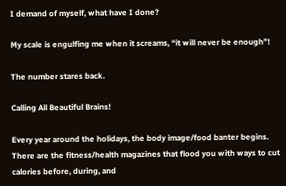I demand of myself, what have I done?

My scale is engulfing me when it screams, “it will never be enough”!

The number stares back.

Calling All Beautiful Brains!

Every year around the holidays, the body image/food banter begins. There are the fitness/health magazines that flood you with ways to cut calories before, during, and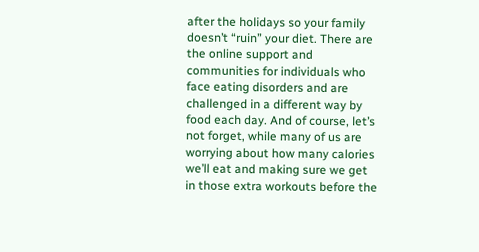after the holidays so your family doesn’t “ruin” your diet. There are the online support and communities for individuals who face eating disorders and are challenged in a different way by food each day. And of course, let’s not forget, while many of us are worrying about how many calories we’ll eat and making sure we get in those extra workouts before the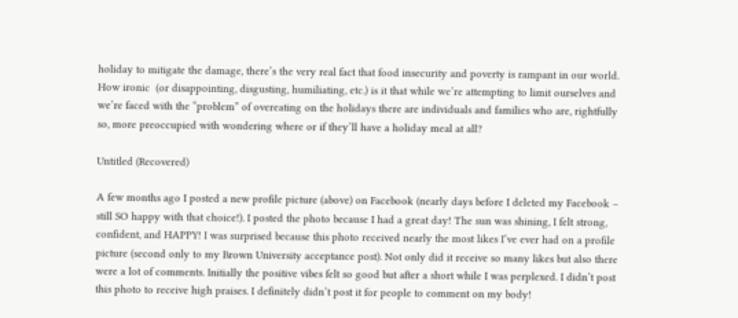holiday to mitigate the damage, there’s the very real fact that food insecurity and poverty is rampant in our world. How ironic  (or disappointing, disgusting, humiliating, etc.) is it that while we’re attempting to limit ourselves and we’re faced with the “problem” of overeating on the holidays there are individuals and families who are, rightfully so, more preoccupied with wondering where or if they’ll have a holiday meal at all?

Untitled (Recovered)

A few months ago I posted a new profile picture (above) on Facebook (nearly days before I deleted my Facebook – still SO happy with that choice!). I posted the photo because I had a great day! The sun was shining, I felt strong, confident, and HAPPY! I was surprised because this photo received nearly the most likes I’ve ever had on a profile picture (second only to my Brown University acceptance post). Not only did it receive so many likes but also there were a lot of comments. Initially the positive vibes felt so good but after a short while I was perplexed. I didn’t post this photo to receive high praises. I definitely didn’t post it for people to comment on my body!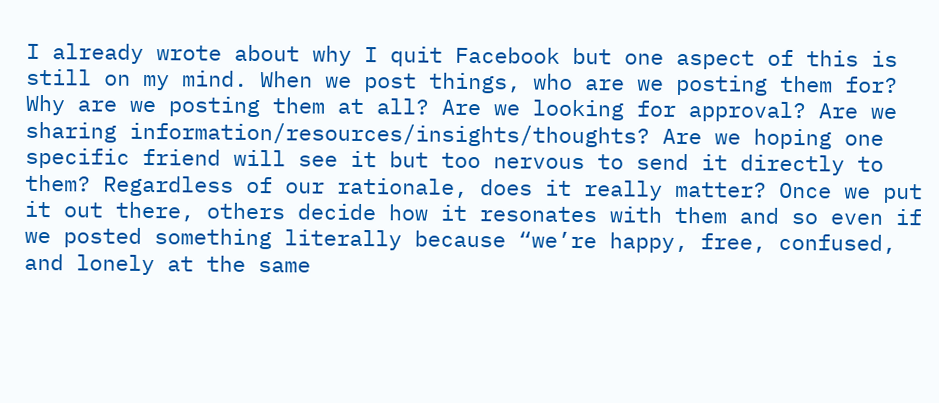I already wrote about why I quit Facebook but one aspect of this is still on my mind. When we post things, who are we posting them for? Why are we posting them at all? Are we looking for approval? Are we sharing information/resources/insights/thoughts? Are we hoping one specific friend will see it but too nervous to send it directly to them? Regardless of our rationale, does it really matter? Once we put it out there, others decide how it resonates with them and so even if we posted something literally because “we’re happy, free, confused, and lonely at the same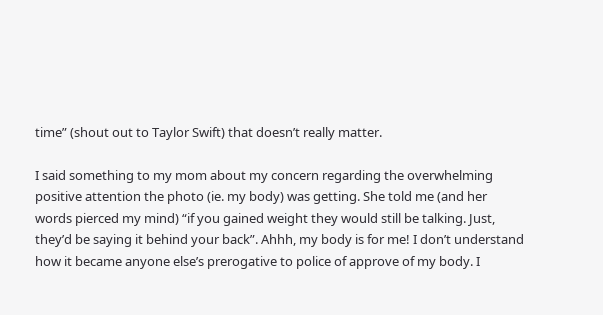time” (shout out to Taylor Swift) that doesn’t really matter.

I said something to my mom about my concern regarding the overwhelming positive attention the photo (ie. my body) was getting. She told me (and her words pierced my mind) “if you gained weight they would still be talking. Just, they’d be saying it behind your back”. Ahhh, my body is for me! I don’t understand how it became anyone else’s prerogative to police of approve of my body. I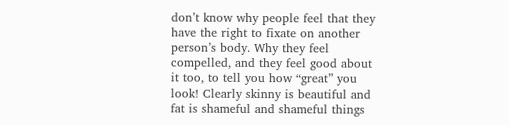don’t know why people feel that they have the right to fixate on another person’s body. Why they feel compelled, and they feel good about it too, to tell you how “great” you look! Clearly skinny is beautiful and fat is shameful and shameful things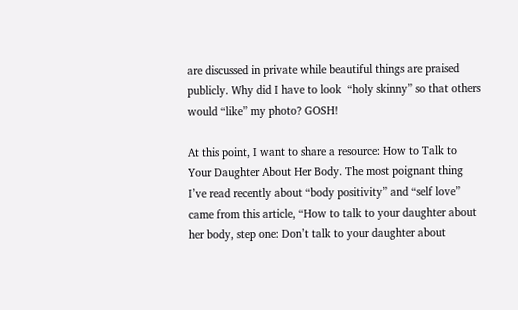are discussed in private while beautiful things are praised publicly. Why did I have to look  “holy skinny” so that others would “like” my photo? GOSH!

At this point, I want to share a resource: How to Talk to Your Daughter About Her Body. The most poignant thing I’ve read recently about “body positivity” and “self love” came from this article, “How to talk to your daughter about her body, step one: Don’t talk to your daughter about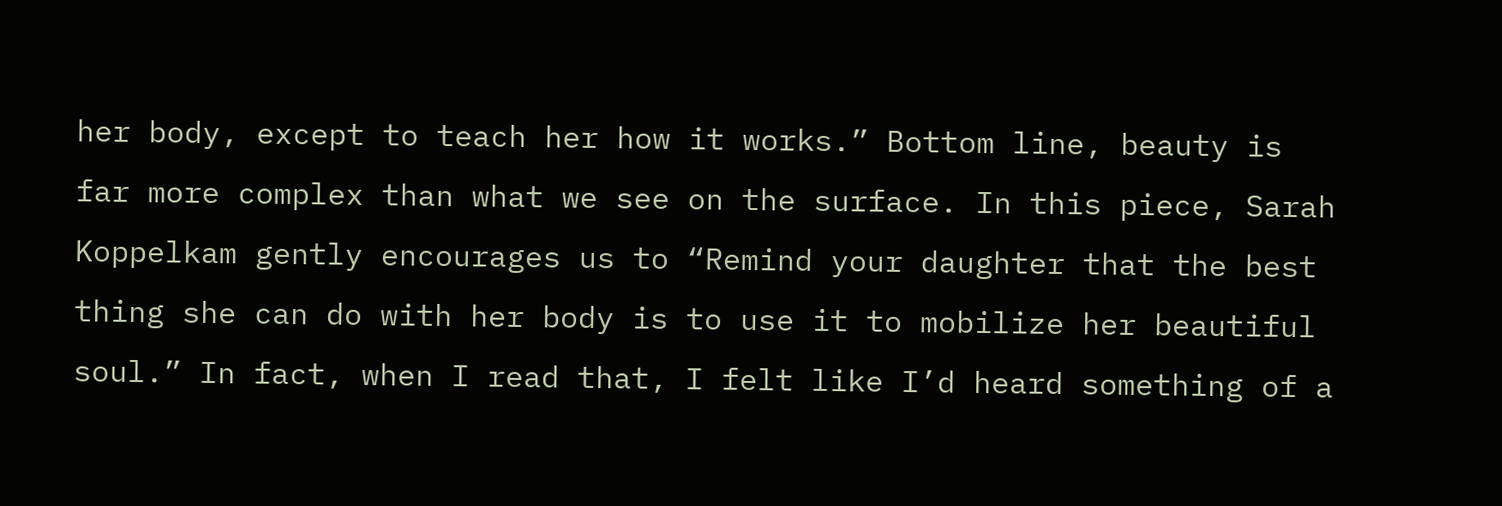her body, except to teach her how it works.” Bottom line, beauty is far more complex than what we see on the surface. In this piece, Sarah Koppelkam gently encourages us to “Remind your daughter that the best thing she can do with her body is to use it to mobilize her beautiful soul.” In fact, when I read that, I felt like I’d heard something of a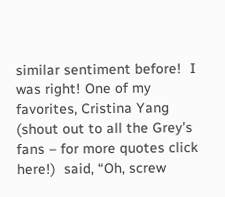similar sentiment before!  I was right! One of my favorites, Cristina Yang (shout out to all the Grey’s fans – for more quotes click here!)  said, “Oh, screw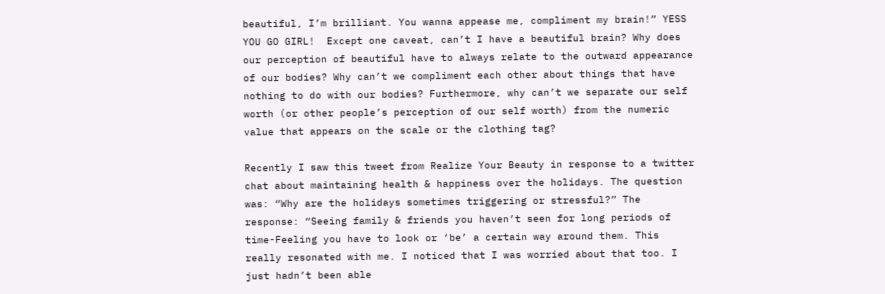beautiful, I’m brilliant. You wanna appease me, compliment my brain!” YESS YOU GO GIRL!  Except one caveat, can’t I have a beautiful brain? Why does our perception of beautiful have to always relate to the outward appearance of our bodies? Why can’t we compliment each other about things that have nothing to do with our bodies? Furthermore, why can’t we separate our self worth (or other people’s perception of our self worth) from the numeric value that appears on the scale or the clothing tag?

Recently I saw this tweet from Realize Your Beauty in response to a twitter chat about maintaining health & happiness over the holidays. The question was: “Why are the holidays sometimes triggering or stressful?” The response: “Seeing family & friends you haven’t seen for long periods of time-Feeling you have to look or ‘be’ a certain way around them. This really resonated with me. I noticed that I was worried about that too. I just hadn’t been able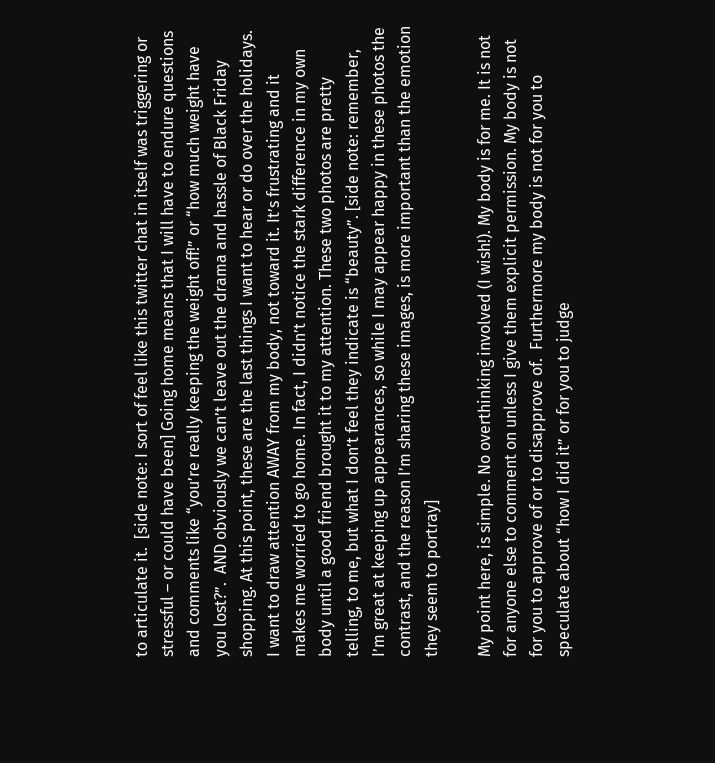to articulate it.  [side note: I sort of feel like this twitter chat in itself was triggering or stressful – or could have been] Going home means that I will have to endure questions and comments like “you’re really keeping the weight off!” or “how much weight have you lost?”.  AND obviously we can’t leave out the drama and hassle of Black Friday shopping. At this point, these are the last things I want to hear or do over the holidays. I want to draw attention AWAY from my body, not toward it. It’s frustrating and it makes me worried to go home. In fact, I didn’t notice the stark difference in my own body until a good friend brought it to my attention. These two photos are pretty telling, to me, but what I don’t feel they indicate is “beauty”. [side note: remember, I’m great at keeping up appearances, so while I may appear happy in these photos the contrast, and the reason I’m sharing these images, is more important than the emotion they seem to portray]

My point here, is simple. No overthinking involved (I wish!). My body is for me. It is not for anyone else to comment on unless I give them explicit permission. My body is not for you to approve of or to disapprove of.  Furthermore my body is not for you to speculate about “how I did it” or for you to judge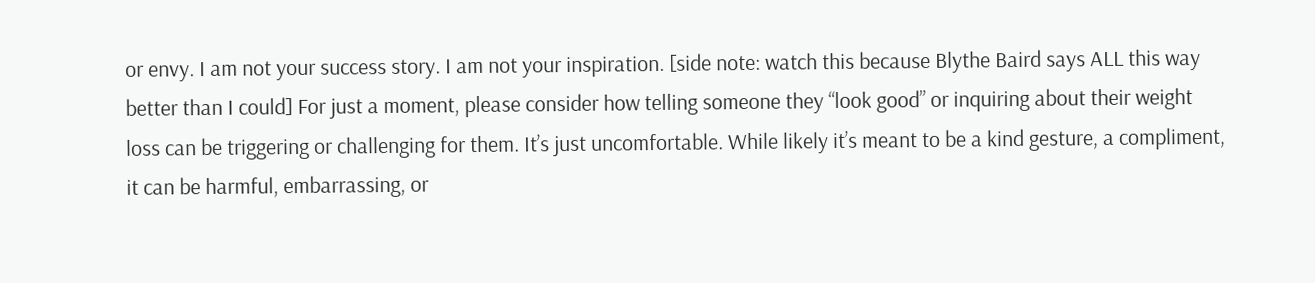or envy. I am not your success story. I am not your inspiration. [side note: watch this because Blythe Baird says ALL this way better than I could] For just a moment, please consider how telling someone they “look good” or inquiring about their weight loss can be triggering or challenging for them. It’s just uncomfortable. While likely it’s meant to be a kind gesture, a compliment, it can be harmful, embarrassing, or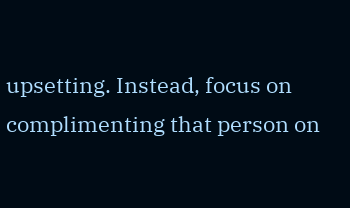upsetting. Instead, focus on complimenting that person on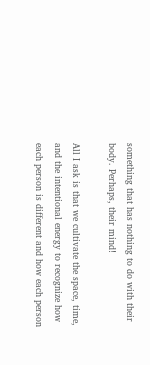something that has nothing to do with their body. Perhaps, their mind!

All I ask is that we cultivate the space, time, and the intentional energy to recognize how each person is different and how each person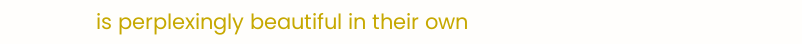is perplexingly beautiful in their own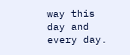way this day and every day.